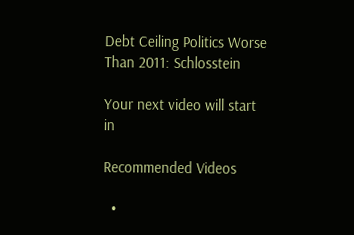Debt Ceiling Politics Worse Than 2011: Schlosstein

Your next video will start in

Recommended Videos

  •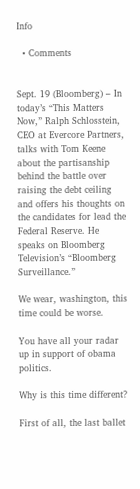Info

  • Comments


Sept. 19 (Bloomberg) – In today’s “This Matters Now,” Ralph Schlosstein, CEO at Evercore Partners, talks with Tom Keene about the partisanship behind the battle over raising the debt ceiling and offers his thoughts on the candidates for lead the Federal Reserve. He speaks on Bloomberg Television’s “Bloomberg Surveillance.”

We wear, washington, this time could be worse.

You have all your radar up in support of obama politics.

Why is this time different?

First of all, the last ballet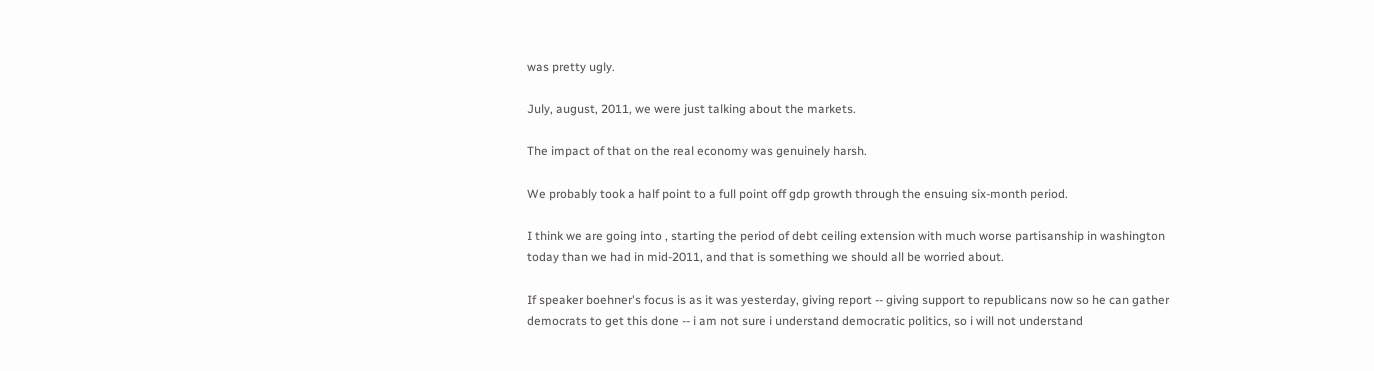was pretty ugly.

July, august, 2011, we were just talking about the markets.

The impact of that on the real economy was genuinely harsh.

We probably took a half point to a full point off gdp growth through the ensuing six-month period.

I think we are going into , starting the period of debt ceiling extension with much worse partisanship in washington today than we had in mid-2011, and that is something we should all be worried about.

If speaker boehner's focus is as it was yesterday, giving report -- giving support to republicans now so he can gather democrats to get this done -- i am not sure i understand democratic politics, so i will not understand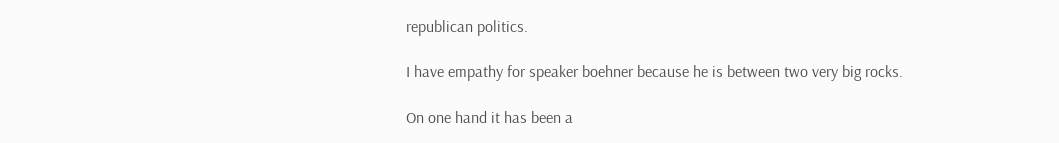republican politics.

I have empathy for speaker boehner because he is between two very big rocks.

On one hand it has been a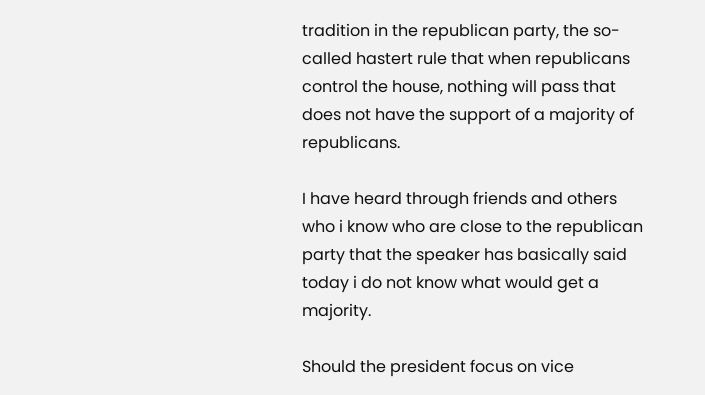tradition in the republican party, the so-called hastert rule that when republicans control the house, nothing will pass that does not have the support of a majority of republicans.

I have heard through friends and others who i know who are close to the republican party that the speaker has basically said today i do not know what would get a majority.

Should the president focus on vice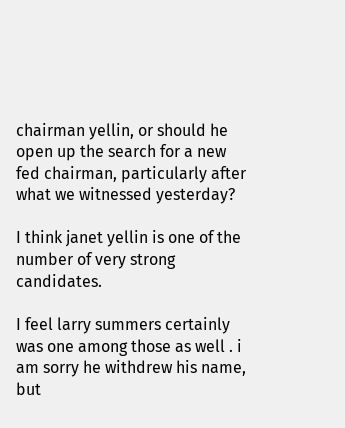chairman yellin, or should he open up the search for a new fed chairman, particularly after what we witnessed yesterday?

I think janet yellin is one of the number of very strong candidates.

I feel larry summers certainly was one among those as well . i am sorry he withdrew his name, but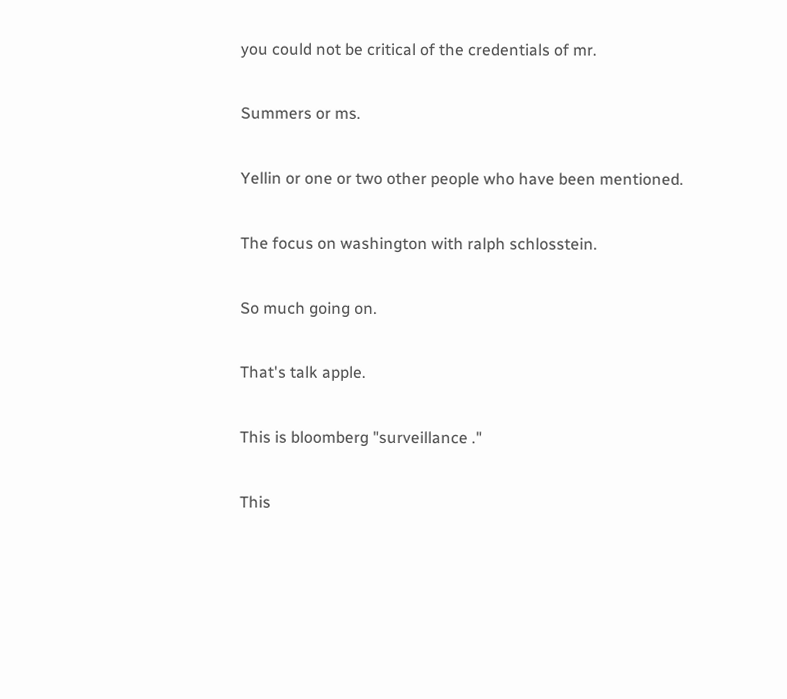you could not be critical of the credentials of mr.

Summers or ms.

Yellin or one or two other people who have been mentioned.

The focus on washington with ralph schlosstein.

So much going on.

That's talk apple.

This is bloomberg "surveillance ."

This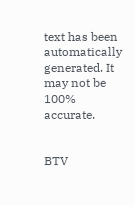text has been automatically generated. It may not be 100% accurate.


BTV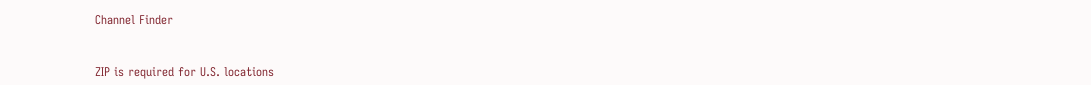Channel Finder


ZIP is required for U.S. locations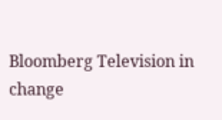Bloomberg Television in   change